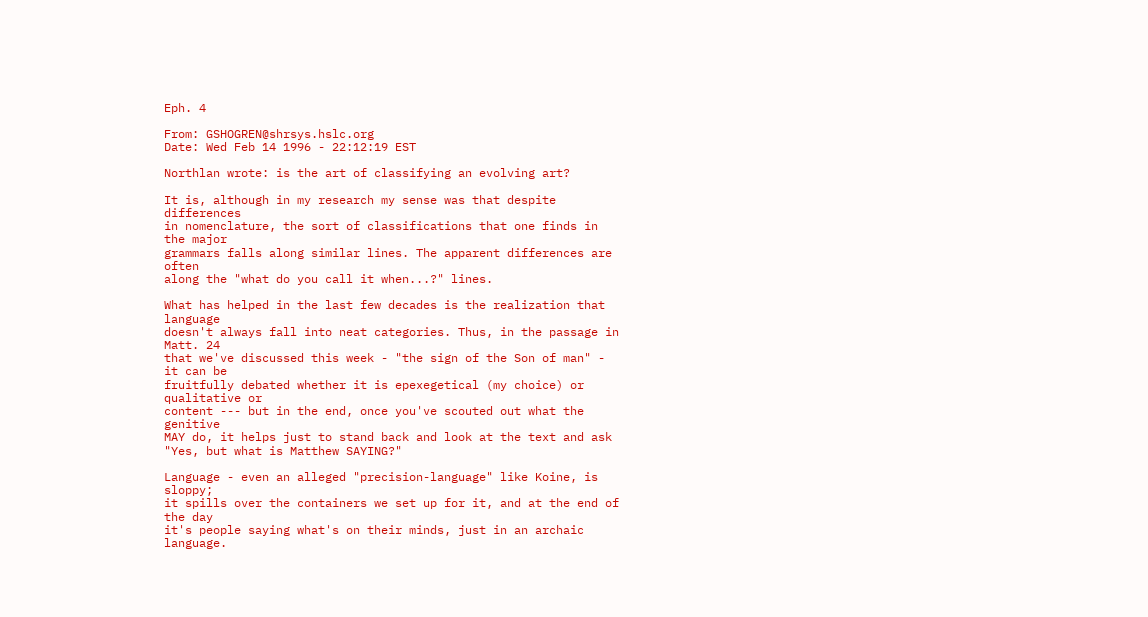Eph. 4

From: GSHOGREN@shrsys.hslc.org
Date: Wed Feb 14 1996 - 22:12:19 EST

Northlan wrote: is the art of classifying an evolving art?

It is, although in my research my sense was that despite differences
in nomenclature, the sort of classifications that one finds in the major
grammars falls along similar lines. The apparent differences are often
along the "what do you call it when...?" lines.

What has helped in the last few decades is the realization that language
doesn't always fall into neat categories. Thus, in the passage in Matt. 24
that we've discussed this week - "the sign of the Son of man" - it can be
fruitfully debated whether it is epexegetical (my choice) or qualitative or
content --- but in the end, once you've scouted out what the genitive
MAY do, it helps just to stand back and look at the text and ask
"Yes, but what is Matthew SAYING?"

Language - even an alleged "precision-language" like Koine, is sloppy;
it spills over the containers we set up for it, and at the end of the day
it's people saying what's on their minds, just in an archaic language.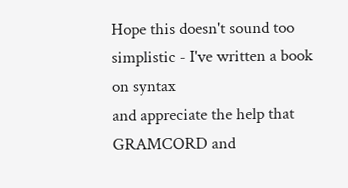Hope this doesn't sound too simplistic - I've written a book on syntax
and appreciate the help that GRAMCORD and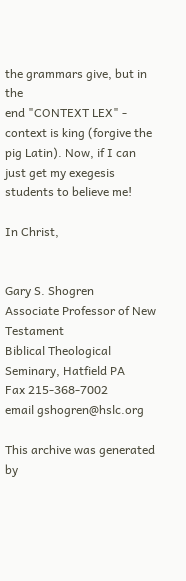the grammars give, but in the
end "CONTEXT LEX" - context is king (forgive the pig Latin). Now, if I can
just get my exegesis students to believe me!

In Christ,


Gary S. Shogren
Associate Professor of New Testament
Biblical Theological Seminary, Hatfield PA
Fax 215-368-7002
email gshogren@hslc.org

This archive was generated by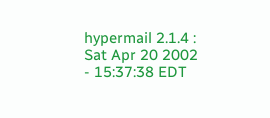hypermail 2.1.4 : Sat Apr 20 2002 - 15:37:38 EDT